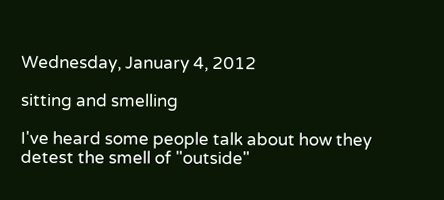Wednesday, January 4, 2012

sitting and smelling

I've heard some people talk about how they detest the smell of "outside"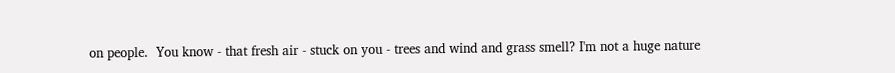on people.  You know - that fresh air - stuck on you - trees and wind and grass smell? I'm not a huge nature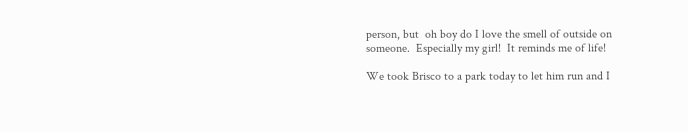person, but  oh boy do I love the smell of outside on someone.  Especially my girl!  It reminds me of life!

We took Brisco to a park today to let him run and I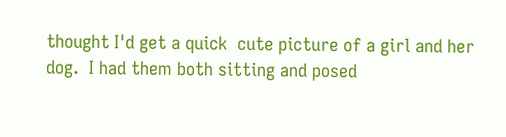thought I'd get a quick  cute picture of a girl and her dog.  I had them both sitting and posed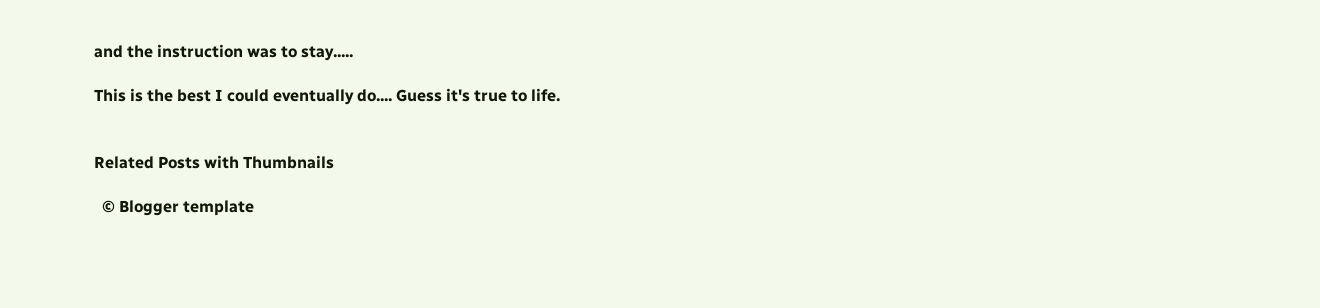and the instruction was to stay.....

This is the best I could eventually do.... Guess it's true to life.


Related Posts with Thumbnails

  © Blogger template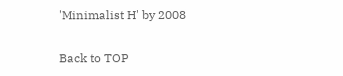'Minimalist H' by 2008

Back to TOP